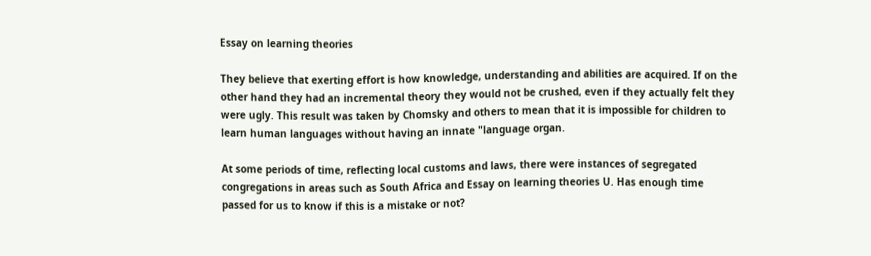Essay on learning theories

They believe that exerting effort is how knowledge, understanding and abilities are acquired. If on the other hand they had an incremental theory they would not be crushed, even if they actually felt they were ugly. This result was taken by Chomsky and others to mean that it is impossible for children to learn human languages without having an innate "language organ.

At some periods of time, reflecting local customs and laws, there were instances of segregated congregations in areas such as South Africa and Essay on learning theories U. Has enough time passed for us to know if this is a mistake or not?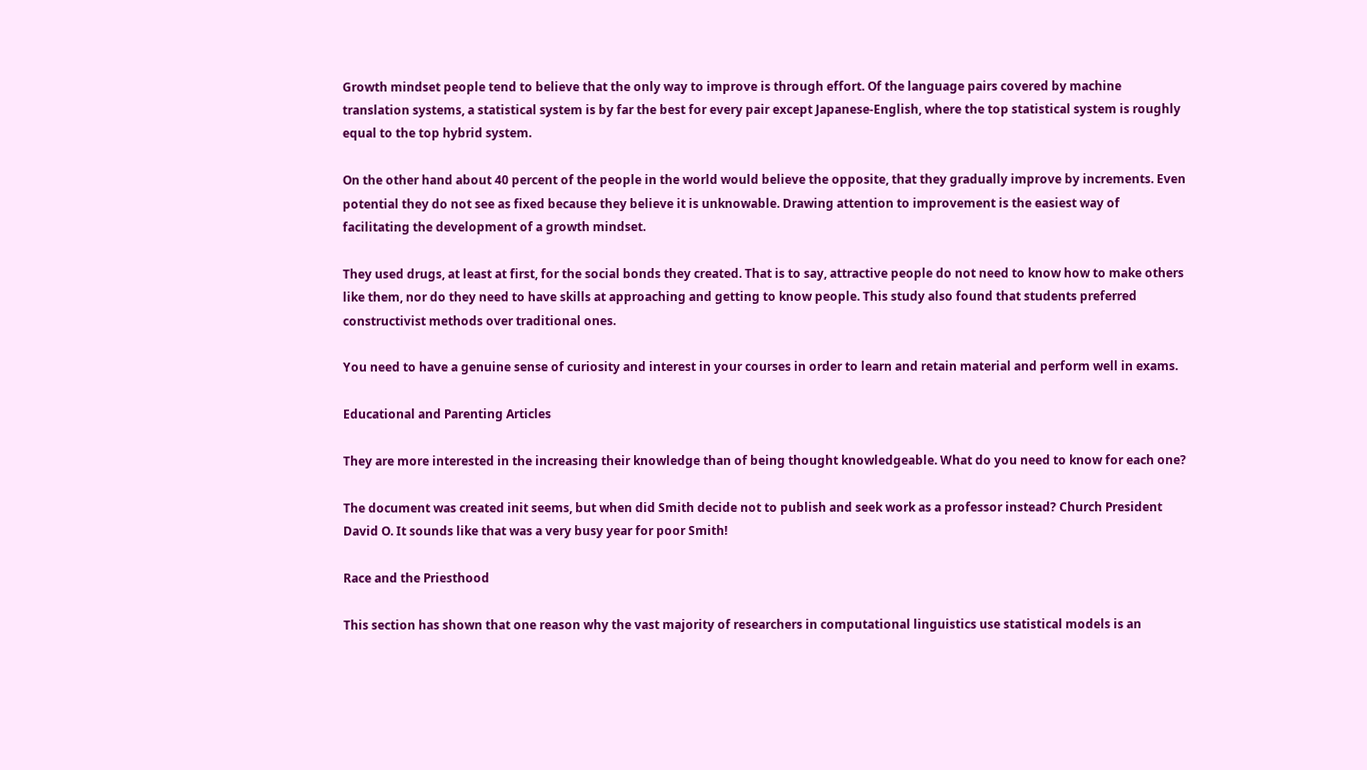Growth mindset people tend to believe that the only way to improve is through effort. Of the language pairs covered by machine translation systems, a statistical system is by far the best for every pair except Japanese-English, where the top statistical system is roughly equal to the top hybrid system.

On the other hand about 40 percent of the people in the world would believe the opposite, that they gradually improve by increments. Even potential they do not see as fixed because they believe it is unknowable. Drawing attention to improvement is the easiest way of facilitating the development of a growth mindset.

They used drugs, at least at first, for the social bonds they created. That is to say, attractive people do not need to know how to make others like them, nor do they need to have skills at approaching and getting to know people. This study also found that students preferred constructivist methods over traditional ones.

You need to have a genuine sense of curiosity and interest in your courses in order to learn and retain material and perform well in exams.

Educational and Parenting Articles

They are more interested in the increasing their knowledge than of being thought knowledgeable. What do you need to know for each one?

The document was created init seems, but when did Smith decide not to publish and seek work as a professor instead? Church President David O. It sounds like that was a very busy year for poor Smith!

Race and the Priesthood

This section has shown that one reason why the vast majority of researchers in computational linguistics use statistical models is an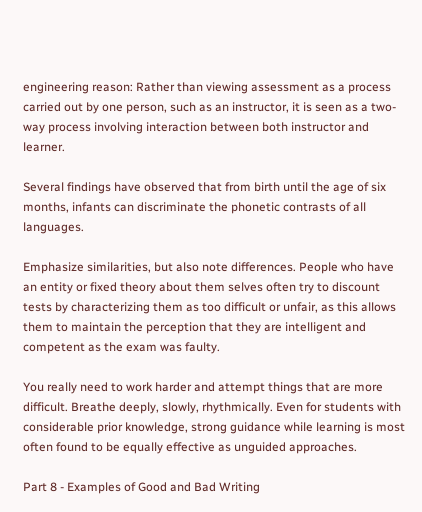engineering reason: Rather than viewing assessment as a process carried out by one person, such as an instructor, it is seen as a two-way process involving interaction between both instructor and learner.

Several findings have observed that from birth until the age of six months, infants can discriminate the phonetic contrasts of all languages.

Emphasize similarities, but also note differences. People who have an entity or fixed theory about them selves often try to discount tests by characterizing them as too difficult or unfair, as this allows them to maintain the perception that they are intelligent and competent as the exam was faulty.

You really need to work harder and attempt things that are more difficult. Breathe deeply, slowly, rhythmically. Even for students with considerable prior knowledge, strong guidance while learning is most often found to be equally effective as unguided approaches.

Part 8 - Examples of Good and Bad Writing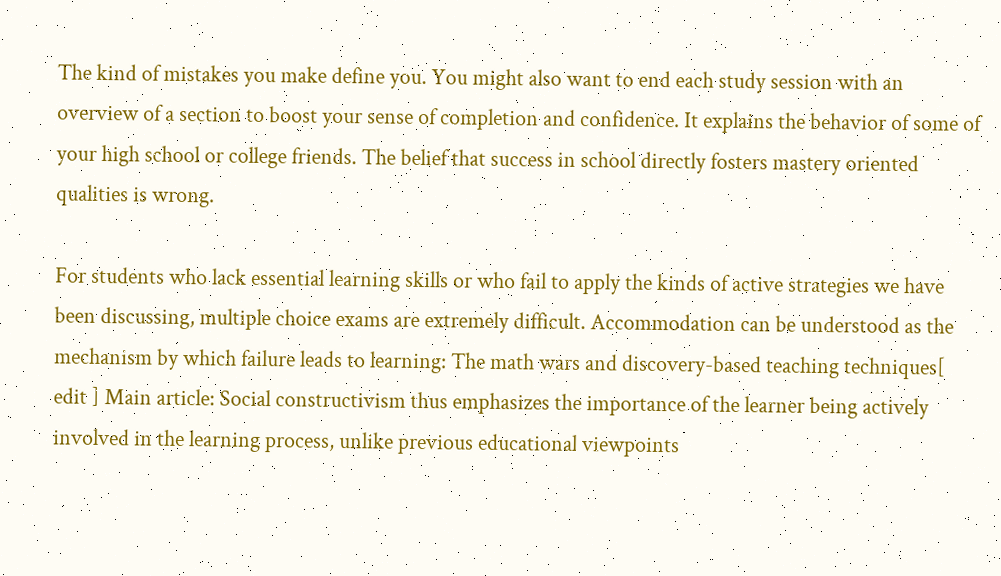The kind of mistakes you make define you. You might also want to end each study session with an overview of a section to boost your sense of completion and confidence. It explains the behavior of some of your high school or college friends. The belief that success in school directly fosters mastery oriented qualities is wrong.

For students who lack essential learning skills or who fail to apply the kinds of active strategies we have been discussing, multiple choice exams are extremely difficult. Accommodation can be understood as the mechanism by which failure leads to learning: The math wars and discovery-based teaching techniques[ edit ] Main article: Social constructivism thus emphasizes the importance of the learner being actively involved in the learning process, unlike previous educational viewpoints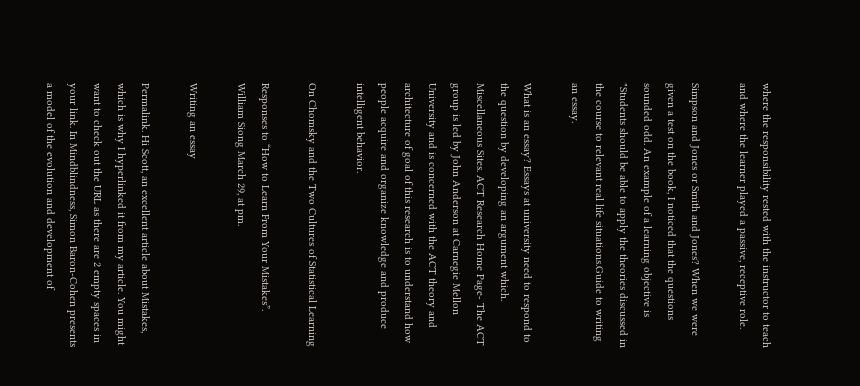where the responsibility rested with the instructor to teach and where the learner played a passive, receptive role.

Simpson and Jones or Smith and Jones? When we were given a test on the book, I noticed that the questions sounded odd. An example of a learning objective is "Students should be able to apply the theories discussed in the course to relevant real life situations.Guide to writing an essay.

What is an essay? Essays at university need to respond to the question by developing an argument which. Miscellaneous Sites. ACT Research Home Page- The ACT group is led by John Anderson at Carnegie Mellon University and is concerned with the ACT theory and architecture of goal of this research is to understand how people acquire and organize knowledge and produce intelligent behavior.

On Chomsky and the Two Cultures of Statistical Learning

Responses to “How to Learn From Your Mistakes”. William Siong March 29, at pm.

Writing an essay

Permalink. Hi Scott, an excellent article about Mistakes, which is why I hyperlinked it from my article. You might want to check out the URL as there are 2 empty spaces in your link. In Mindblindness, Simon Baron-Cohen presents a model of the evolution and development of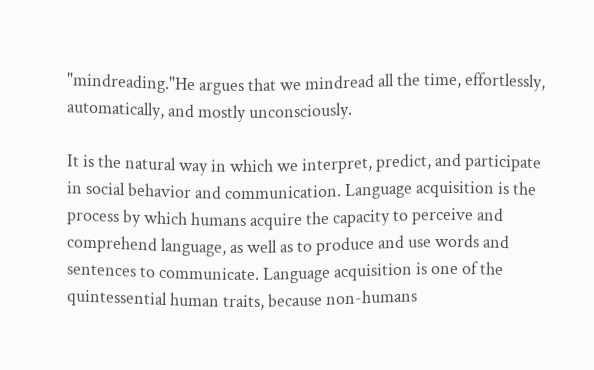"mindreading."He argues that we mindread all the time, effortlessly, automatically, and mostly unconsciously.

It is the natural way in which we interpret, predict, and participate in social behavior and communication. Language acquisition is the process by which humans acquire the capacity to perceive and comprehend language, as well as to produce and use words and sentences to communicate. Language acquisition is one of the quintessential human traits, because non-humans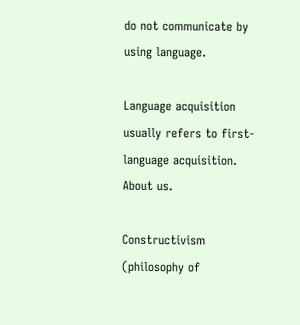do not communicate by using language.

Language acquisition usually refers to first-language acquisition. About us.

Constructivism (philosophy of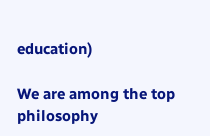education)

We are among the top philosophy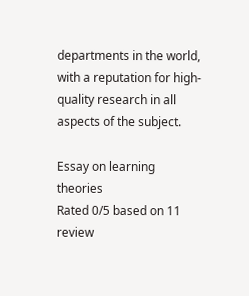departments in the world, with a reputation for high-quality research in all aspects of the subject.

Essay on learning theories
Rated 0/5 based on 11 review